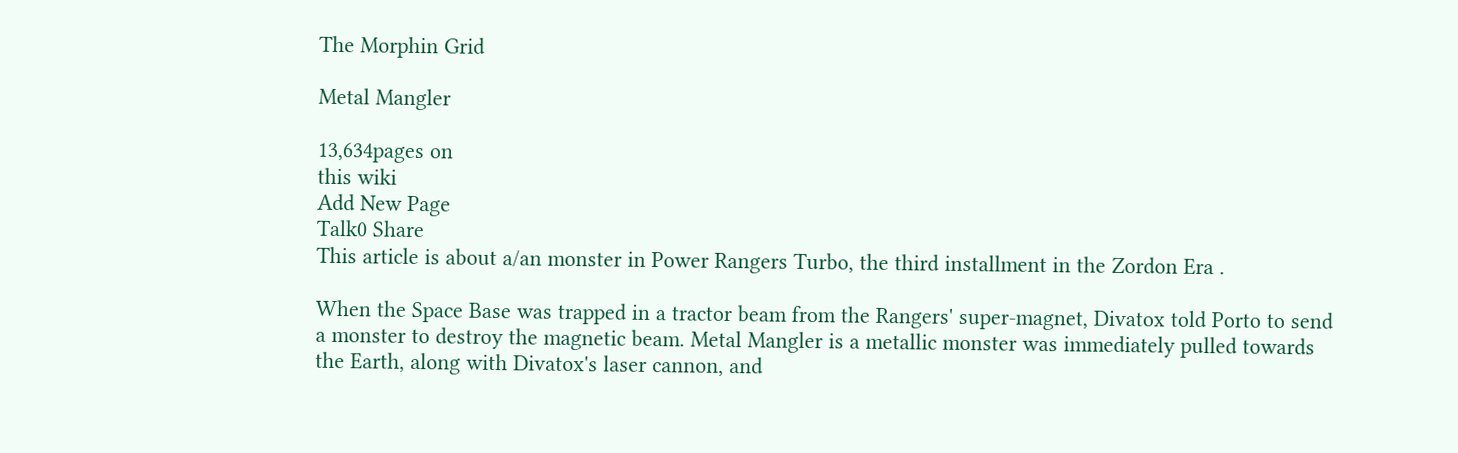The Morphin Grid

Metal Mangler

13,634pages on
this wiki
Add New Page
Talk0 Share
This article is about a/an monster in Power Rangers Turbo, the third installment in the Zordon Era .

When the Space Base was trapped in a tractor beam from the Rangers' super-magnet, Divatox told Porto to send a monster to destroy the magnetic beam. Metal Mangler is a metallic monster was immediately pulled towards the Earth, along with Divatox's laser cannon, and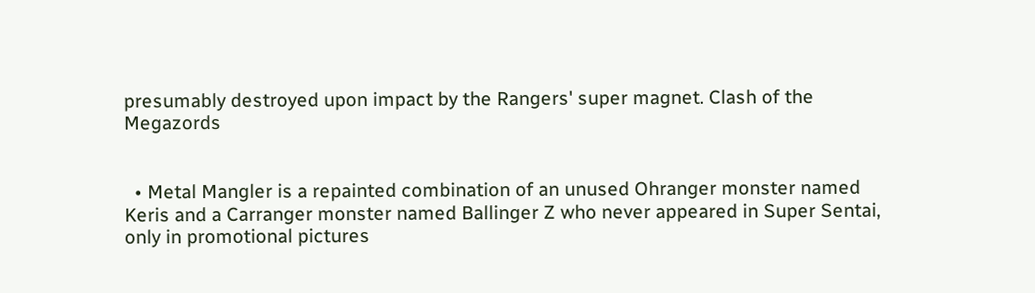presumably destroyed upon impact by the Rangers' super magnet. Clash of the Megazords


  • Metal Mangler is a repainted combination of an unused Ohranger monster named Keris and a Carranger monster named Ballinger Z who never appeared in Super Sentai, only in promotional pictures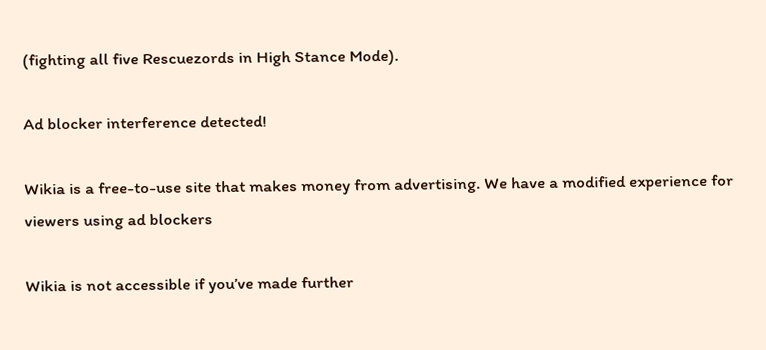(fighting all five Rescuezords in High Stance Mode).

Ad blocker interference detected!

Wikia is a free-to-use site that makes money from advertising. We have a modified experience for viewers using ad blockers

Wikia is not accessible if you’ve made further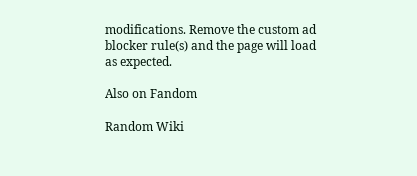modifications. Remove the custom ad blocker rule(s) and the page will load as expected.

Also on Fandom

Random Wiki